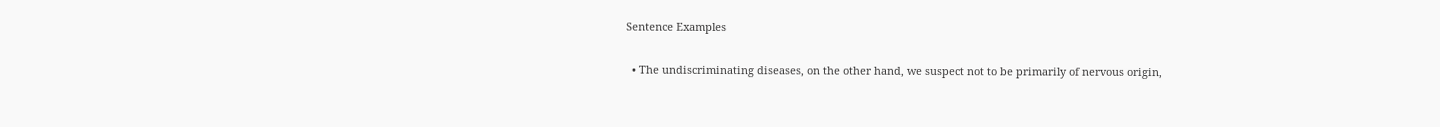Sentence Examples

  • The undiscriminating diseases, on the other hand, we suspect not to be primarily of nervous origin,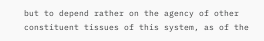but to depend rather on the agency of other constituent tissues of this system, as of the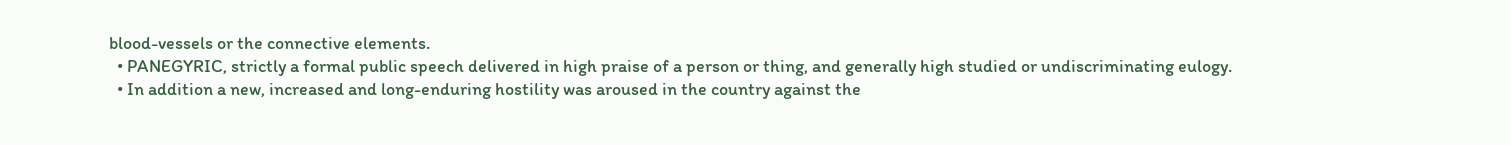blood-vessels or the connective elements.
  • PANEGYRIC, strictly a formal public speech delivered in high praise of a person or thing, and generally high studied or undiscriminating eulogy.
  • In addition a new, increased and long-enduring hostility was aroused in the country against the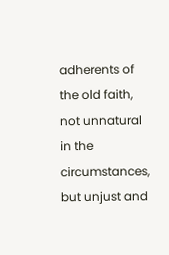adherents of the old faith, not unnatural in the circumstances, but unjust and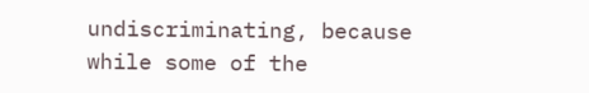undiscriminating, because while some of the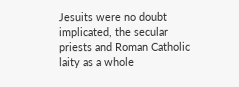Jesuits were no doubt implicated, the secular priests and Roman Catholic laity as a whole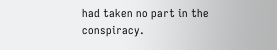had taken no part in the conspiracy.